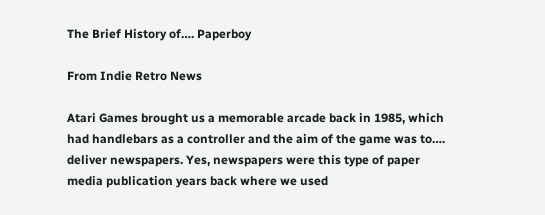The Brief History of…. Paperboy

From Indie Retro News

Atari Games brought us a memorable arcade back in 1985, which had handlebars as a controller and the aim of the game was to…. deliver newspapers. Yes, newspapers were this type of paper media publication years back where we used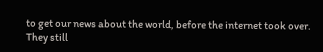to get our news about the world, before the internet took over. They still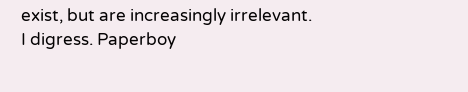exist, but are increasingly irrelevant. I digress. Paperboy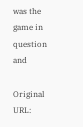was the game in question and

Original URL: